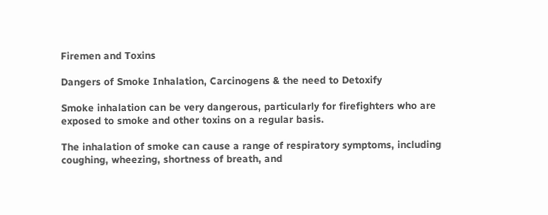Firemen and Toxins

Dangers of Smoke Inhalation, Carcinogens & the need to Detoxify

Smoke inhalation can be very dangerous, particularly for firefighters who are exposed to smoke and other toxins on a regular basis.

The inhalation of smoke can cause a range of respiratory symptoms, including coughing, wheezing, shortness of breath, and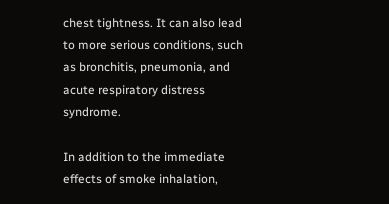chest tightness. It can also lead to more serious conditions, such as bronchitis, pneumonia, and acute respiratory distress syndrome.

In addition to the immediate effects of smoke inhalation,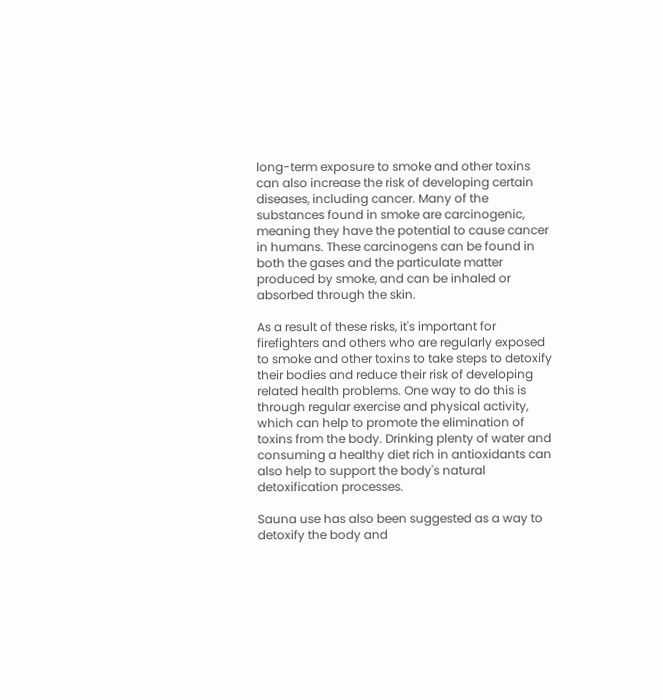long-term exposure to smoke and other toxins can also increase the risk of developing certain diseases, including cancer. Many of the substances found in smoke are carcinogenic, meaning they have the potential to cause cancer in humans. These carcinogens can be found in both the gases and the particulate matter produced by smoke, and can be inhaled or absorbed through the skin.

As a result of these risks, it's important for firefighters and others who are regularly exposed to smoke and other toxins to take steps to detoxify their bodies and reduce their risk of developing related health problems. One way to do this is through regular exercise and physical activity, which can help to promote the elimination of toxins from the body. Drinking plenty of water and consuming a healthy diet rich in antioxidants can also help to support the body's natural detoxification processes.

Sauna use has also been suggested as a way to detoxify the body and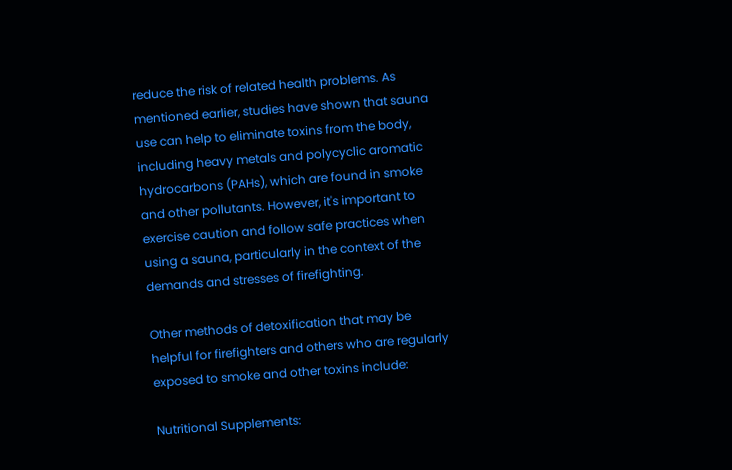reduce the risk of related health problems. As mentioned earlier, studies have shown that sauna use can help to eliminate toxins from the body, including heavy metals and polycyclic aromatic hydrocarbons (PAHs), which are found in smoke and other pollutants. However, it's important to exercise caution and follow safe practices when using a sauna, particularly in the context of the demands and stresses of firefighting.

Other methods of detoxification that may be helpful for firefighters and others who are regularly exposed to smoke and other toxins include:

Nutritional Supplements: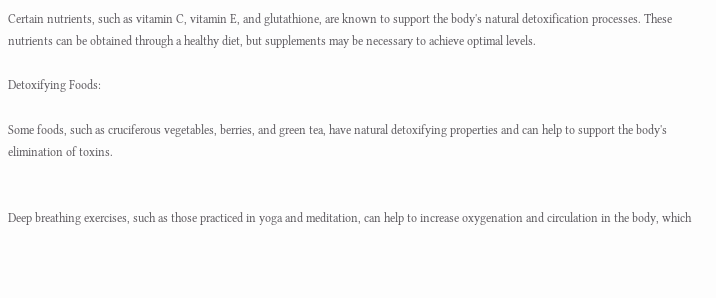Certain nutrients, such as vitamin C, vitamin E, and glutathione, are known to support the body's natural detoxification processes. These nutrients can be obtained through a healthy diet, but supplements may be necessary to achieve optimal levels.

Detoxifying Foods:

Some foods, such as cruciferous vegetables, berries, and green tea, have natural detoxifying properties and can help to support the body's elimination of toxins.


Deep breathing exercises, such as those practiced in yoga and meditation, can help to increase oxygenation and circulation in the body, which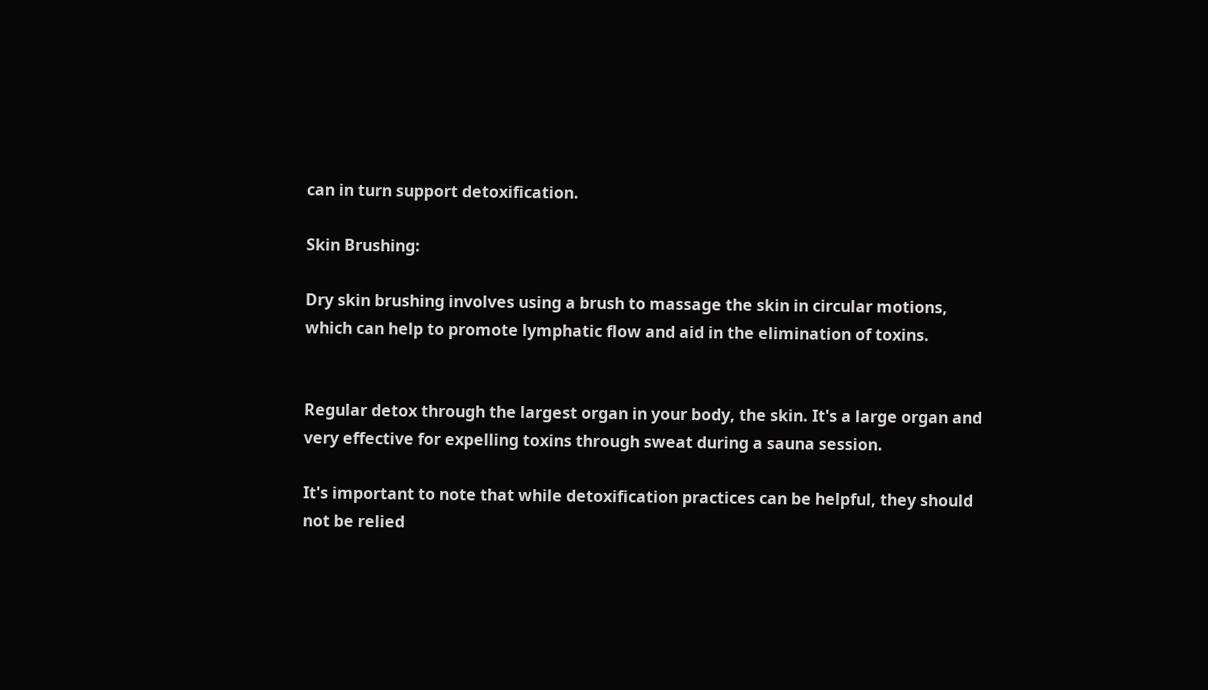can in turn support detoxification.

Skin Brushing:

Dry skin brushing involves using a brush to massage the skin in circular motions, which can help to promote lymphatic flow and aid in the elimination of toxins.


Regular detox through the largest organ in your body, the skin. It's a large organ and very effective for expelling toxins through sweat during a sauna session.

It's important to note that while detoxification practices can be helpful, they should not be relied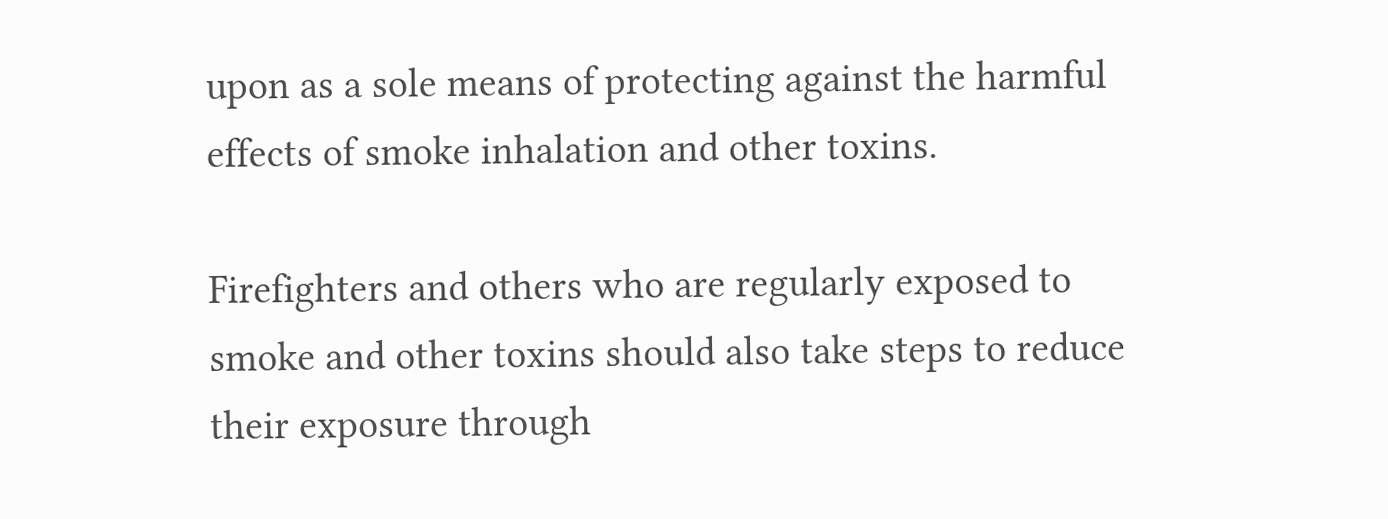upon as a sole means of protecting against the harmful effects of smoke inhalation and other toxins.

Firefighters and others who are regularly exposed to smoke and other toxins should also take steps to reduce their exposure through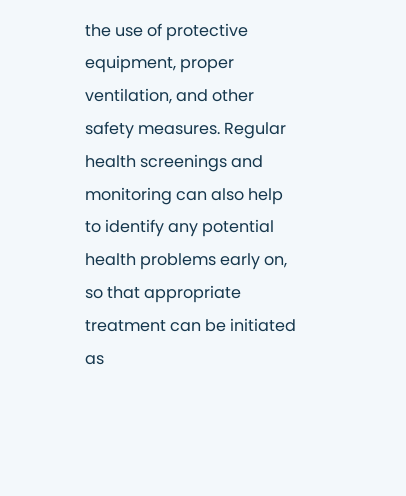the use of protective equipment, proper ventilation, and other safety measures. Regular health screenings and monitoring can also help to identify any potential health problems early on, so that appropriate treatment can be initiated as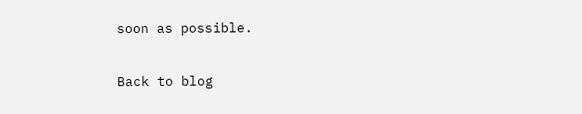soon as possible.

Back to blog